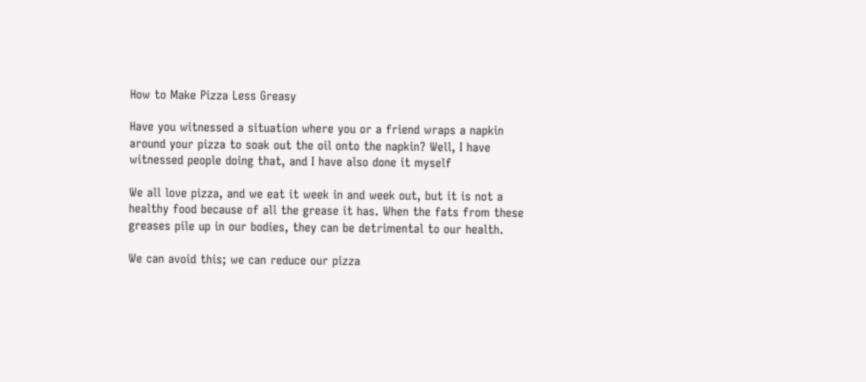How to Make Pizza Less Greasy

Have you witnessed a situation where you or a friend wraps a napkin around your pizza to soak out the oil onto the napkin? Well, I have witnessed people doing that, and I have also done it myself

We all love pizza, and we eat it week in and week out, but it is not a healthy food because of all the grease it has. When the fats from these greases pile up in our bodies, they can be detrimental to our health.

We can avoid this; we can reduce our pizza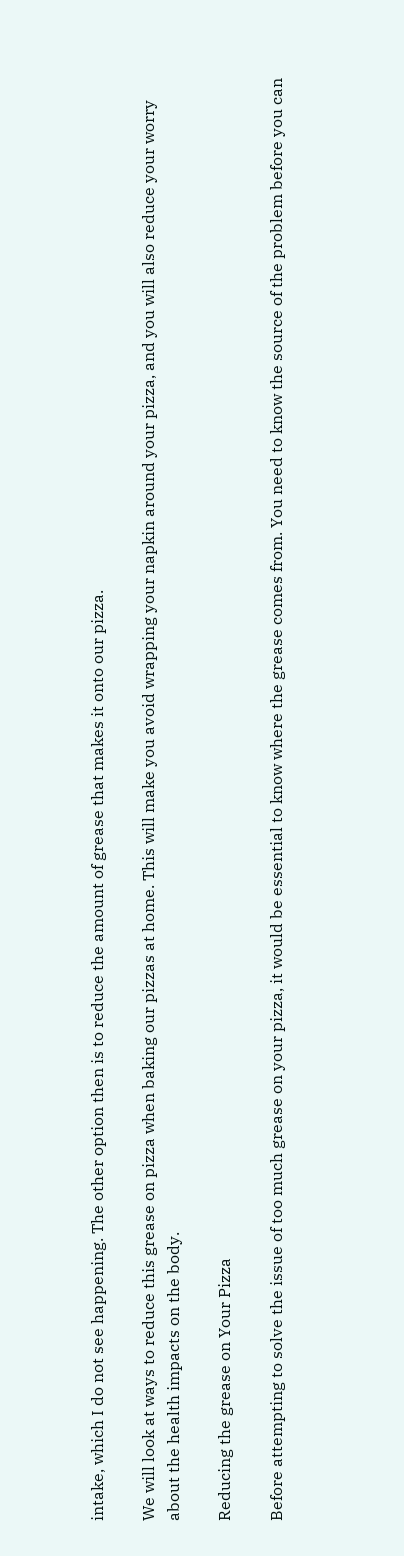intake, which I do not see happening. The other option then is to reduce the amount of grease that makes it onto our pizza.

We will look at ways to reduce this grease on pizza when baking our pizzas at home. This will make you avoid wrapping your napkin around your pizza, and you will also reduce your worry about the health impacts on the body.

Reducing the grease on Your Pizza

Before attempting to solve the issue of too much grease on your pizza, it would be essential to know where the grease comes from. You need to know the source of the problem before you can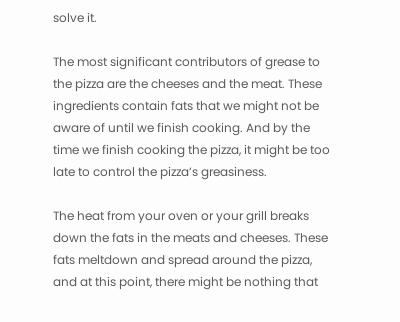solve it.

The most significant contributors of grease to the pizza are the cheeses and the meat. These ingredients contain fats that we might not be aware of until we finish cooking. And by the time we finish cooking the pizza, it might be too late to control the pizza’s greasiness.

The heat from your oven or your grill breaks down the fats in the meats and cheeses. These fats meltdown and spread around the pizza, and at this point, there might be nothing that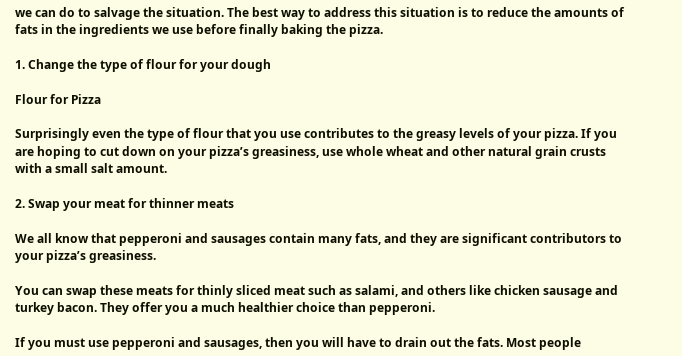we can do to salvage the situation. The best way to address this situation is to reduce the amounts of fats in the ingredients we use before finally baking the pizza.

1. Change the type of flour for your dough

Flour for Pizza

Surprisingly even the type of flour that you use contributes to the greasy levels of your pizza. If you are hoping to cut down on your pizza’s greasiness, use whole wheat and other natural grain crusts with a small salt amount.

2. Swap your meat for thinner meats

We all know that pepperoni and sausages contain many fats, and they are significant contributors to your pizza’s greasiness.

You can swap these meats for thinly sliced meat such as salami, and others like chicken sausage and turkey bacon. They offer you a much healthier choice than pepperoni.

If you must use pepperoni and sausages, then you will have to drain out the fats. Most people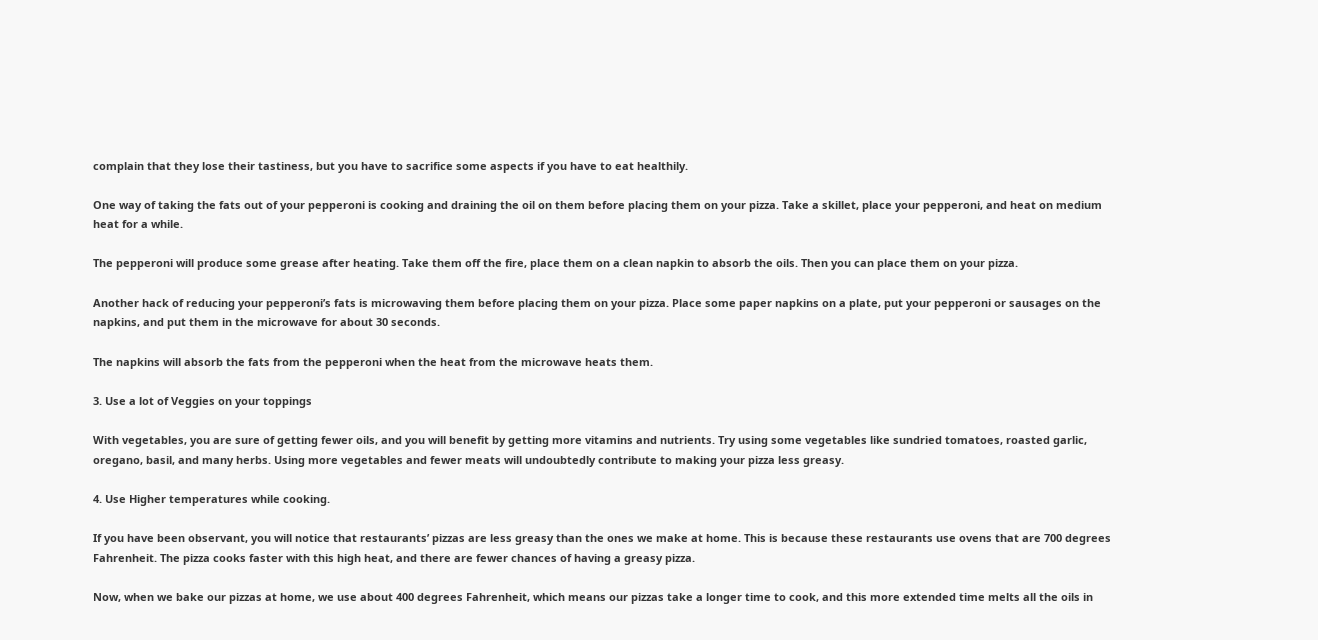complain that they lose their tastiness, but you have to sacrifice some aspects if you have to eat healthily.

One way of taking the fats out of your pepperoni is cooking and draining the oil on them before placing them on your pizza. Take a skillet, place your pepperoni, and heat on medium heat for a while.

The pepperoni will produce some grease after heating. Take them off the fire, place them on a clean napkin to absorb the oils. Then you can place them on your pizza.

Another hack of reducing your pepperoni’s fats is microwaving them before placing them on your pizza. Place some paper napkins on a plate, put your pepperoni or sausages on the napkins, and put them in the microwave for about 30 seconds.

The napkins will absorb the fats from the pepperoni when the heat from the microwave heats them.

3. Use a lot of Veggies on your toppings

With vegetables, you are sure of getting fewer oils, and you will benefit by getting more vitamins and nutrients. Try using some vegetables like sundried tomatoes, roasted garlic, oregano, basil, and many herbs. Using more vegetables and fewer meats will undoubtedly contribute to making your pizza less greasy.

4. Use Higher temperatures while cooking.

If you have been observant, you will notice that restaurants’ pizzas are less greasy than the ones we make at home. This is because these restaurants use ovens that are 700 degrees Fahrenheit. The pizza cooks faster with this high heat, and there are fewer chances of having a greasy pizza.

Now, when we bake our pizzas at home, we use about 400 degrees Fahrenheit, which means our pizzas take a longer time to cook, and this more extended time melts all the oils in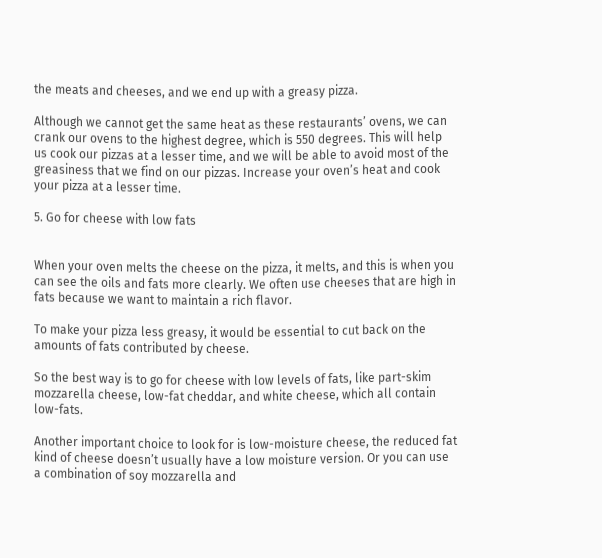the meats and cheeses, and we end up with a greasy pizza.

Although we cannot get the same heat as these restaurants’ ovens, we can crank our ovens to the highest degree, which is 550 degrees. This will help us cook our pizzas at a lesser time, and we will be able to avoid most of the greasiness that we find on our pizzas. Increase your oven’s heat and cook your pizza at a lesser time.

5. Go for cheese with low fats


When your oven melts the cheese on the pizza, it melts, and this is when you can see the oils and fats more clearly. We often use cheeses that are high in fats because we want to maintain a rich flavor.

To make your pizza less greasy, it would be essential to cut back on the amounts of fats contributed by cheese.

So the best way is to go for cheese with low levels of fats, like part-skim mozzarella cheese, low-fat cheddar, and white cheese, which all contain low-fats.

Another important choice to look for is low-moisture cheese, the reduced fat kind of cheese doesn’t usually have a low moisture version. Or you can use a combination of soy mozzarella and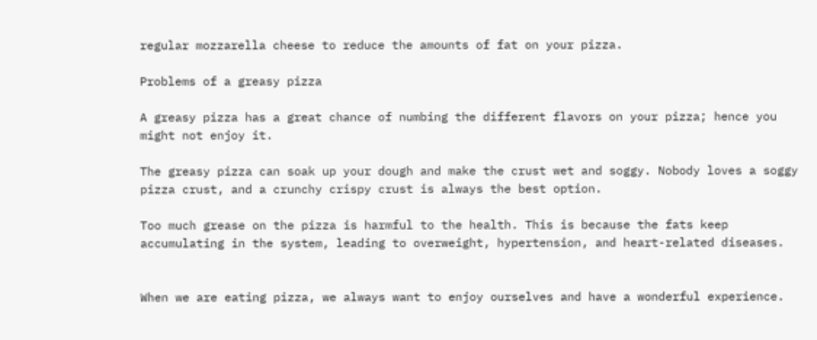regular mozzarella cheese to reduce the amounts of fat on your pizza.

Problems of a greasy pizza

A greasy pizza has a great chance of numbing the different flavors on your pizza; hence you might not enjoy it.

The greasy pizza can soak up your dough and make the crust wet and soggy. Nobody loves a soggy pizza crust, and a crunchy crispy crust is always the best option.

Too much grease on the pizza is harmful to the health. This is because the fats keep accumulating in the system, leading to overweight, hypertension, and heart-related diseases.


When we are eating pizza, we always want to enjoy ourselves and have a wonderful experience.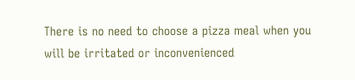There is no need to choose a pizza meal when you will be irritated or inconvenienced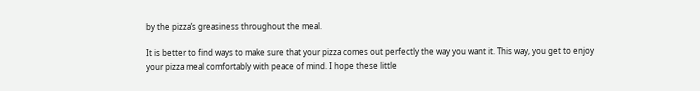by the pizza’s greasiness throughout the meal.

It is better to find ways to make sure that your pizza comes out perfectly the way you want it. This way, you get to enjoy your pizza meal comfortably with peace of mind. I hope these little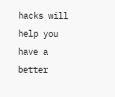hacks will help you have a better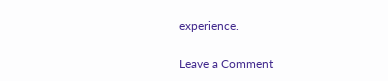experience.

Leave a Comment